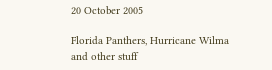20 October 2005

Florida Panthers, Hurricane Wilma and other stuff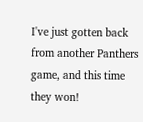I've just gotten back from another Panthers game, and this time they won!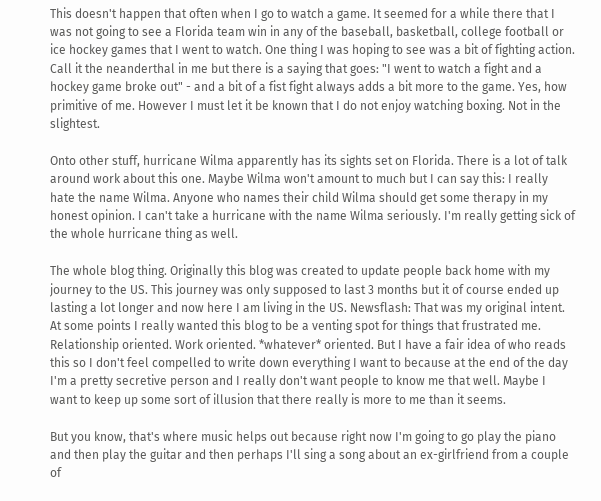This doesn't happen that often when I go to watch a game. It seemed for a while there that I was not going to see a Florida team win in any of the baseball, basketball, college football or ice hockey games that I went to watch. One thing I was hoping to see was a bit of fighting action. Call it the neanderthal in me but there is a saying that goes: "I went to watch a fight and a hockey game broke out" - and a bit of a fist fight always adds a bit more to the game. Yes, how primitive of me. However I must let it be known that I do not enjoy watching boxing. Not in the slightest.

Onto other stuff, hurricane Wilma apparently has its sights set on Florida. There is a lot of talk around work about this one. Maybe Wilma won't amount to much but I can say this: I really hate the name Wilma. Anyone who names their child Wilma should get some therapy in my honest opinion. I can't take a hurricane with the name Wilma seriously. I'm really getting sick of the whole hurricane thing as well.

The whole blog thing. Originally this blog was created to update people back home with my journey to the US. This journey was only supposed to last 3 months but it of course ended up lasting a lot longer and now here I am living in the US. Newsflash: That was my original intent. At some points I really wanted this blog to be a venting spot for things that frustrated me. Relationship oriented. Work oriented. *whatever* oriented. But I have a fair idea of who reads this so I don't feel compelled to write down everything I want to because at the end of the day I'm a pretty secretive person and I really don't want people to know me that well. Maybe I want to keep up some sort of illusion that there really is more to me than it seems.

But you know, that's where music helps out because right now I'm going to go play the piano and then play the guitar and then perhaps I'll sing a song about an ex-girlfriend from a couple of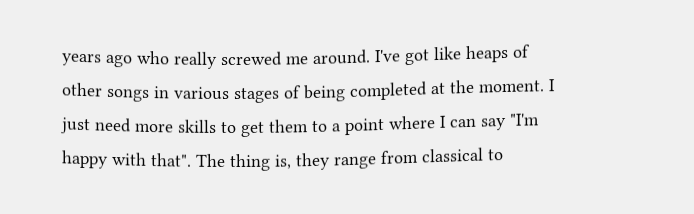years ago who really screwed me around. I've got like heaps of other songs in various stages of being completed at the moment. I just need more skills to get them to a point where I can say "I'm happy with that". The thing is, they range from classical to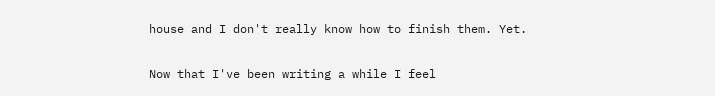house and I don't really know how to finish them. Yet.

Now that I've been writing a while I feel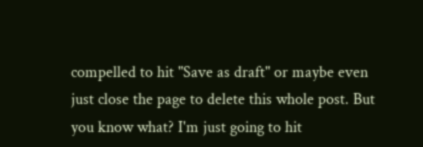compelled to hit "Save as draft" or maybe even just close the page to delete this whole post. But you know what? I'm just going to hit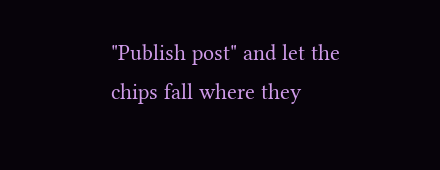"Publish post" and let the chips fall where they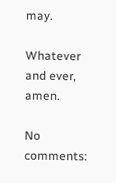may.

Whatever and ever, amen.

No comments: